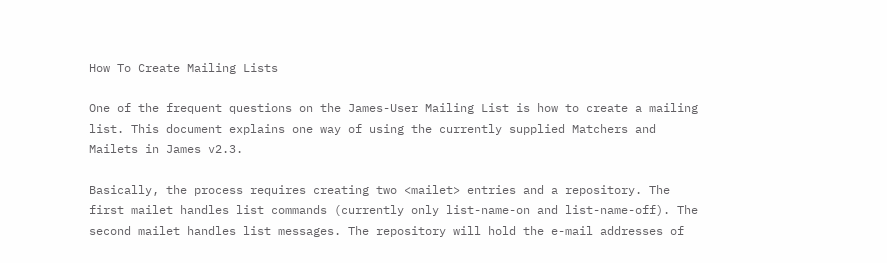How To Create Mailing Lists

One of the frequent questions on the James-User Mailing List is how to create a mailing list. This document explains one way of using the currently supplied Matchers and Mailets in James v2.3.

Basically, the process requires creating two <mailet> entries and a repository. The first mailet handles list commands (currently only list-name-on and list-name-off). The second mailet handles list messages. The repository will hold the e-mail addresses of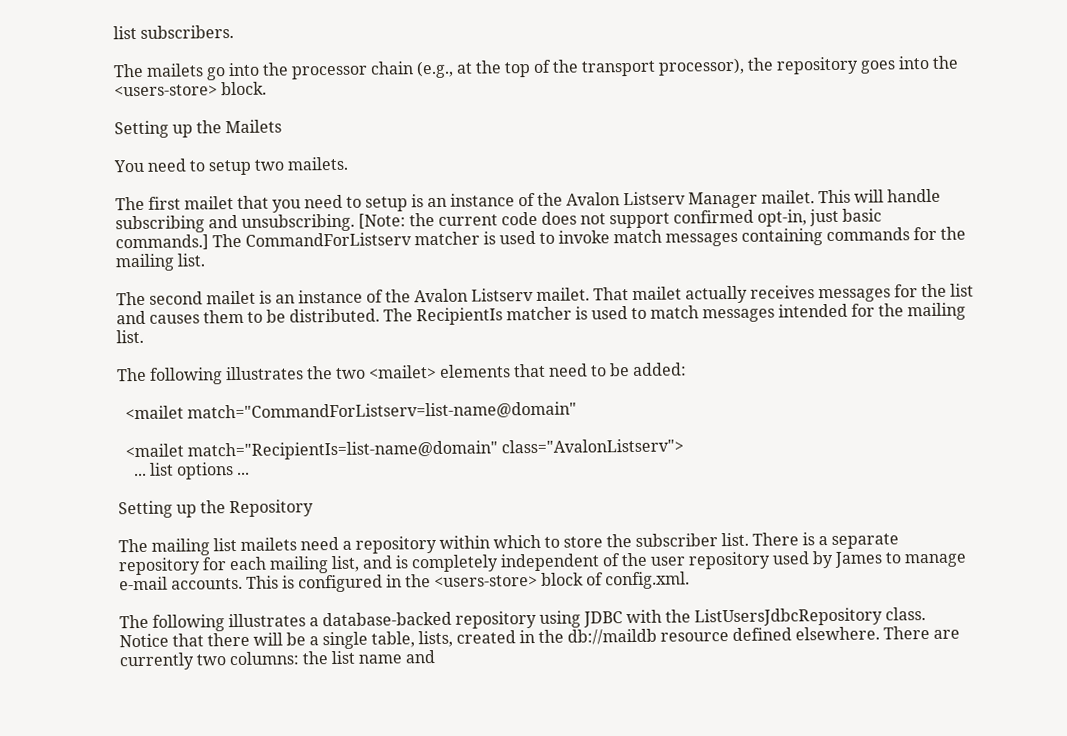list subscribers.

The mailets go into the processor chain (e.g., at the top of the transport processor), the repository goes into the <users-store> block.

Setting up the Mailets

You need to setup two mailets.

The first mailet that you need to setup is an instance of the Avalon Listserv Manager mailet. This will handle subscribing and unsubscribing. [Note: the current code does not support confirmed opt-in, just basic commands.] The CommandForListserv matcher is used to invoke match messages containing commands for the mailing list.

The second mailet is an instance of the Avalon Listserv mailet. That mailet actually receives messages for the list and causes them to be distributed. The RecipientIs matcher is used to match messages intended for the mailing list.

The following illustrates the two <mailet> elements that need to be added:

  <mailet match="CommandForListserv=list-name@domain"

  <mailet match="RecipientIs=list-name@domain" class="AvalonListserv">
    ... list options ...

Setting up the Repository

The mailing list mailets need a repository within which to store the subscriber list. There is a separate repository for each mailing list, and is completely independent of the user repository used by James to manage e-mail accounts. This is configured in the <users-store> block of config.xml.

The following illustrates a database-backed repository using JDBC with the ListUsersJdbcRepository class. Notice that there will be a single table, lists, created in the db://maildb resource defined elsewhere. There are currently two columns: the list name and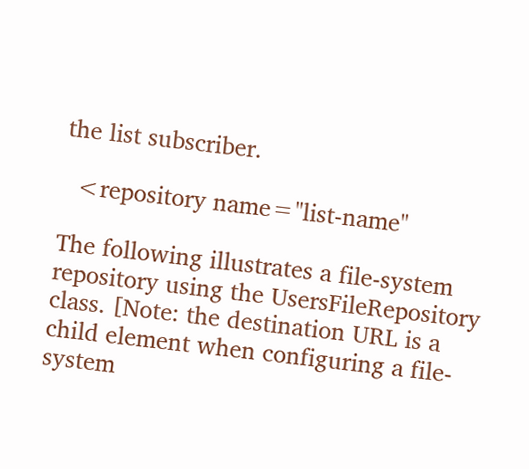the list subscriber.

  <repository name="list-name"

The following illustrates a file-system repository using the UsersFileRepository class. [Note: the destination URL is a child element when configuring a file-system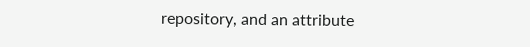repository, and an attribute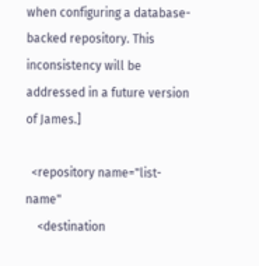when configuring a database-backed repository. This inconsistency will be addressed in a future version of James.]

  <repository name="list-name"
    <destination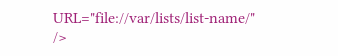URL="file://var/lists/list-name/" />